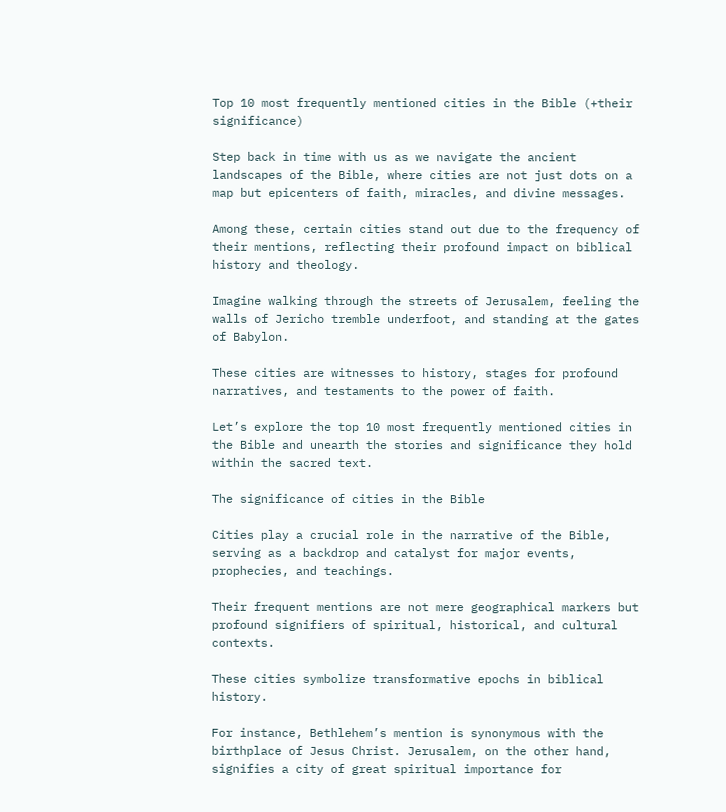Top 10 most frequently mentioned cities in the Bible (+their significance)

Step back in time with us as we navigate the ancient landscapes of the Bible, where cities are not just dots on a map but epicenters of faith, miracles, and divine messages.

Among these, certain cities stand out due to the frequency of their mentions, reflecting their profound impact on biblical history and theology.

Imagine walking through the streets of Jerusalem, feeling the walls of Jericho tremble underfoot, and standing at the gates of Babylon.

These cities are witnesses to history, stages for profound narratives, and testaments to the power of faith.

Let’s explore the top 10 most frequently mentioned cities in the Bible and unearth the stories and significance they hold within the sacred text.

The significance of cities in the Bible

Cities play a crucial role in the narrative of the Bible, serving as a backdrop and catalyst for major events, prophecies, and teachings.

Their frequent mentions are not mere geographical markers but profound signifiers of spiritual, historical, and cultural contexts.

These cities symbolize transformative epochs in biblical history.

For instance, Bethlehem’s mention is synonymous with the birthplace of Jesus Christ. Jerusalem, on the other hand, signifies a city of great spiritual importance for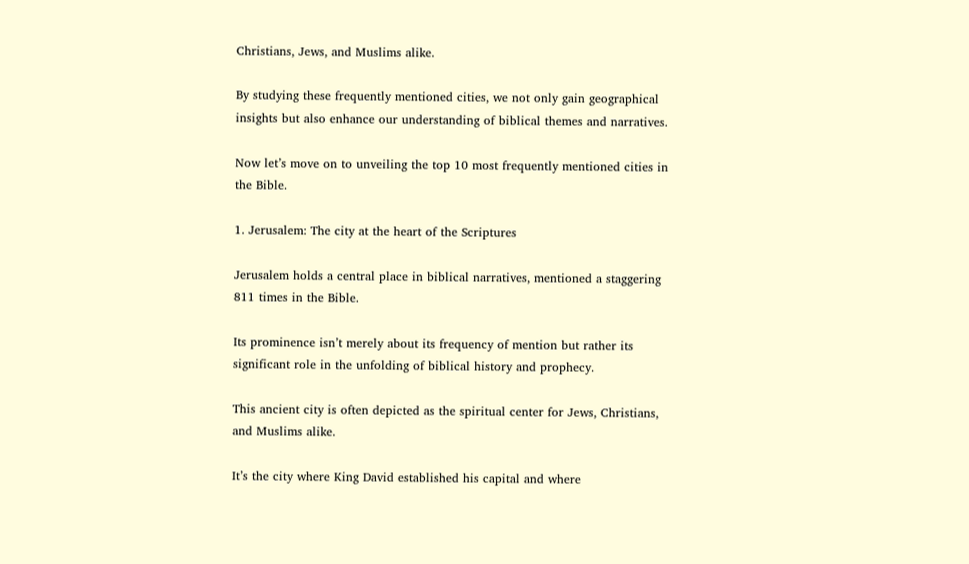Christians, Jews, and Muslims alike.

By studying these frequently mentioned cities, we not only gain geographical insights but also enhance our understanding of biblical themes and narratives.

Now let’s move on to unveiling the top 10 most frequently mentioned cities in the Bible.

1. Jerusalem: The city at the heart of the Scriptures

Jerusalem holds a central place in biblical narratives, mentioned a staggering 811 times in the Bible.

Its prominence isn’t merely about its frequency of mention but rather its significant role in the unfolding of biblical history and prophecy.

This ancient city is often depicted as the spiritual center for Jews, Christians, and Muslims alike.

It’s the city where King David established his capital and where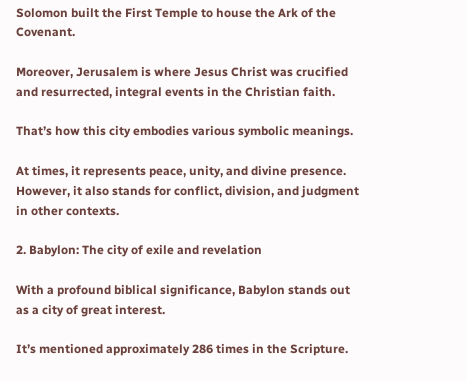Solomon built the First Temple to house the Ark of the Covenant.

Moreover, Jerusalem is where Jesus Christ was crucified and resurrected, integral events in the Christian faith.

That’s how this city embodies various symbolic meanings.

At times, it represents peace, unity, and divine presence. However, it also stands for conflict, division, and judgment in other contexts.

2. Babylon: The city of exile and revelation

With a profound biblical significance, Babylon stands out as a city of great interest.

It’s mentioned approximately 286 times in the Scripture.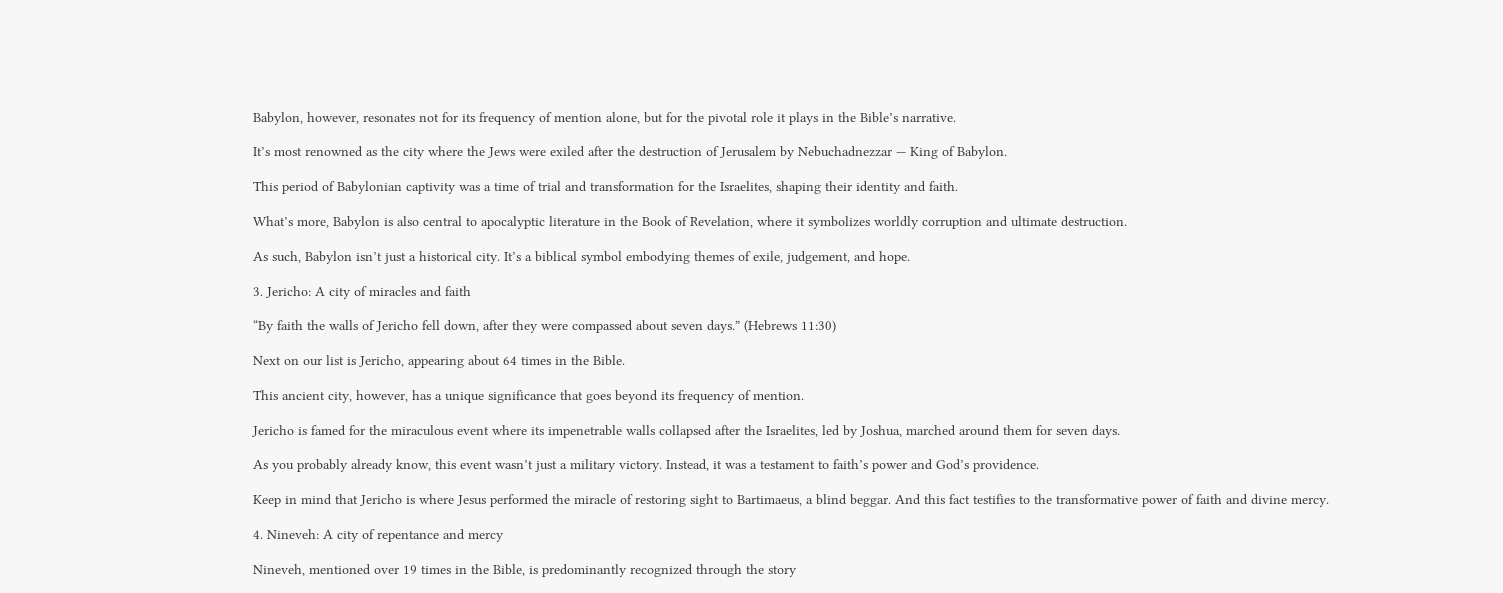Babylon, however, resonates not for its frequency of mention alone, but for the pivotal role it plays in the Bible’s narrative.

It’s most renowned as the city where the Jews were exiled after the destruction of Jerusalem by Nebuchadnezzar — King of Babylon.

This period of Babylonian captivity was a time of trial and transformation for the Israelites, shaping their identity and faith.

What’s more, Babylon is also central to apocalyptic literature in the Book of Revelation, where it symbolizes worldly corruption and ultimate destruction.

As such, Babylon isn’t just a historical city. It’s a biblical symbol embodying themes of exile, judgement, and hope.

3. Jericho: A city of miracles and faith

“By faith the walls of Jericho fell down, after they were compassed about seven days.” (Hebrews 11:30)

Next on our list is Jericho, appearing about 64 times in the Bible.

This ancient city, however, has a unique significance that goes beyond its frequency of mention.

Jericho is famed for the miraculous event where its impenetrable walls collapsed after the Israelites, led by Joshua, marched around them for seven days.

As you probably already know, this event wasn’t just a military victory. Instead, it was a testament to faith’s power and God’s providence.

Keep in mind that Jericho is where Jesus performed the miracle of restoring sight to Bartimaeus, a blind beggar. And this fact testifies to the transformative power of faith and divine mercy.

4. Nineveh: A city of repentance and mercy

Nineveh, mentioned over 19 times in the Bible, is predominantly recognized through the story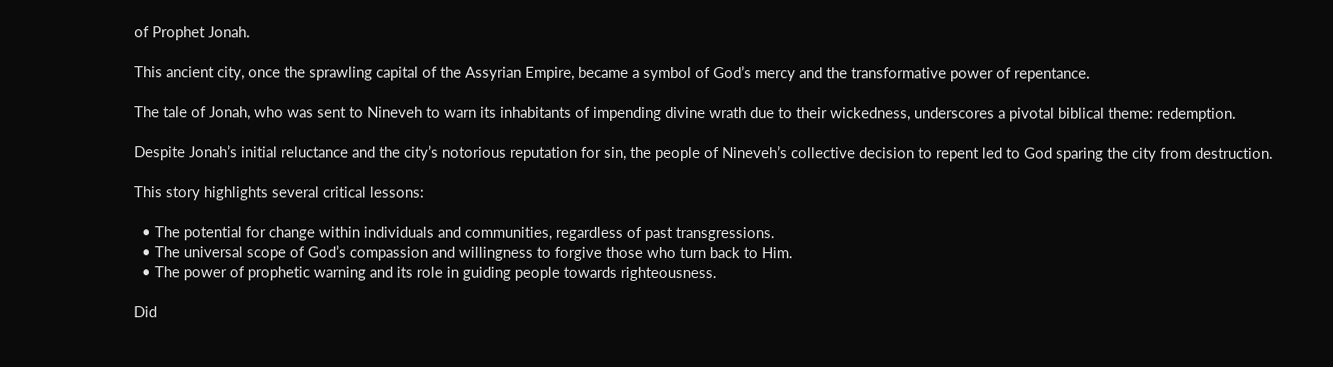of Prophet Jonah.

This ancient city, once the sprawling capital of the Assyrian Empire, became a symbol of God’s mercy and the transformative power of repentance.

The tale of Jonah, who was sent to Nineveh to warn its inhabitants of impending divine wrath due to their wickedness, underscores a pivotal biblical theme: redemption.

Despite Jonah’s initial reluctance and the city’s notorious reputation for sin, the people of Nineveh’s collective decision to repent led to God sparing the city from destruction.

This story highlights several critical lessons:

  • The potential for change within individuals and communities, regardless of past transgressions.
  • The universal scope of God’s compassion and willingness to forgive those who turn back to Him.
  • The power of prophetic warning and its role in guiding people towards righteousness.

Did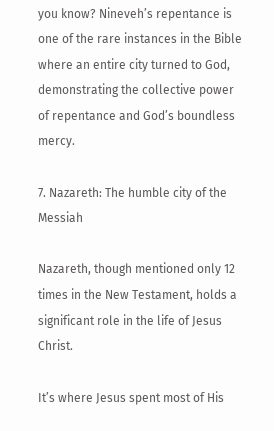you know? Nineveh’s repentance is one of the rare instances in the Bible where an entire city turned to God, demonstrating the collective power of repentance and God’s boundless mercy.

7. Nazareth: The humble city of the Messiah

Nazareth, though mentioned only 12 times in the New Testament, holds a significant role in the life of Jesus Christ.

It’s where Jesus spent most of His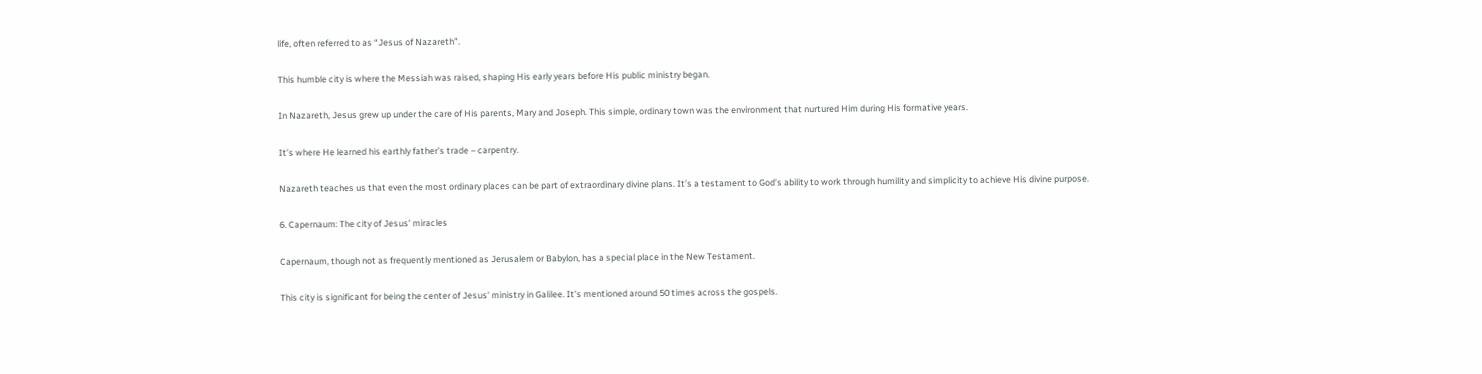life, often referred to as “Jesus of Nazareth”.

This humble city is where the Messiah was raised, shaping His early years before His public ministry began.

In Nazareth, Jesus grew up under the care of His parents, Mary and Joseph. This simple, ordinary town was the environment that nurtured Him during His formative years.

It’s where He learned his earthly father’s trade – carpentry.

Nazareth teaches us that even the most ordinary places can be part of extraordinary divine plans. It’s a testament to God’s ability to work through humility and simplicity to achieve His divine purpose.

6. Capernaum: The city of Jesus’ miracles

Capernaum, though not as frequently mentioned as Jerusalem or Babylon, has a special place in the New Testament.

This city is significant for being the center of Jesus’ ministry in Galilee. It’s mentioned around 50 times across the gospels.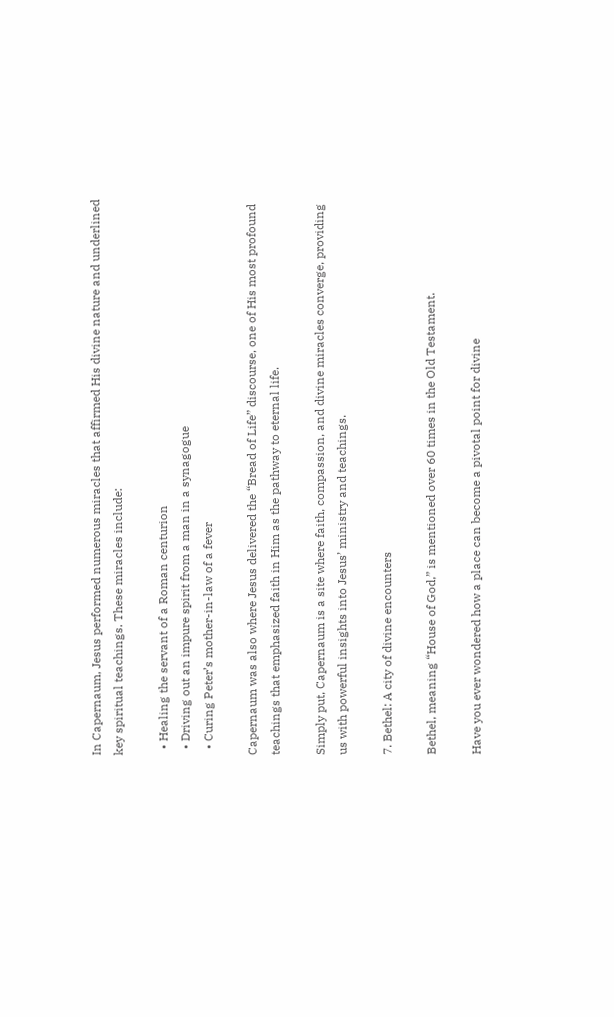In Capernaum, Jesus performed numerous miracles that affirmed His divine nature and underlined key spiritual teachings. These miracles include:

  • Healing the servant of a Roman centurion
  • Driving out an impure spirit from a man in a synagogue
  • Curing Peter’s mother-in-law of a fever

Capernaum was also where Jesus delivered the “Bread of Life” discourse, one of His most profound teachings that emphasized faith in Him as the pathway to eternal life.

Simply put, Capernaum is a site where faith, compassion, and divine miracles converge, providing us with powerful insights into Jesus’ ministry and teachings.

7. Bethel: A city of divine encounters

Bethel, meaning “House of God,” is mentioned over 60 times in the Old Testament.

Have you ever wondered how a place can become a pivotal point for divine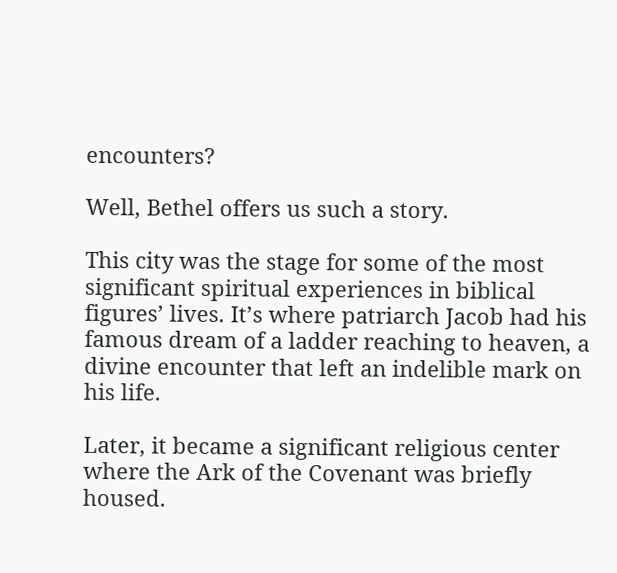encounters?

Well, Bethel offers us such a story.

This city was the stage for some of the most significant spiritual experiences in biblical figures’ lives. It’s where patriarch Jacob had his famous dream of a ladder reaching to heaven, a divine encounter that left an indelible mark on his life.

Later, it became a significant religious center where the Ark of the Covenant was briefly housed.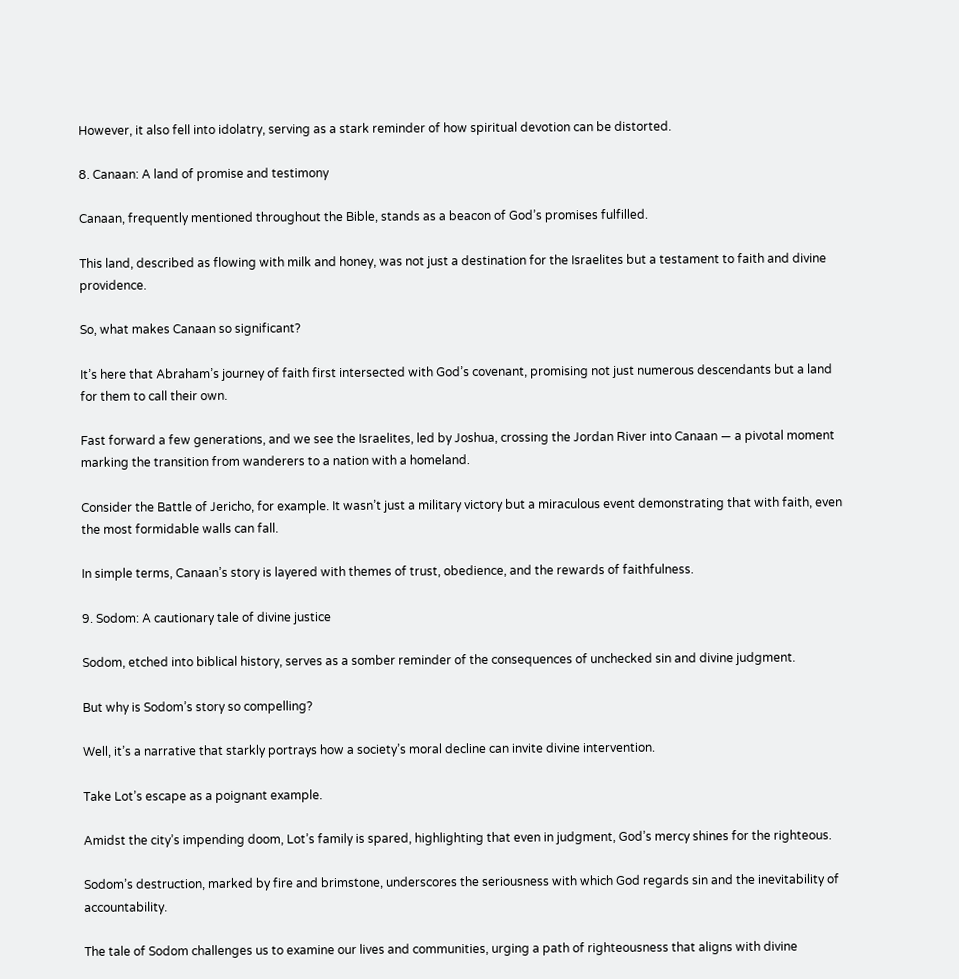However, it also fell into idolatry, serving as a stark reminder of how spiritual devotion can be distorted.

8. Canaan: A land of promise and testimony

Canaan, frequently mentioned throughout the Bible, stands as a beacon of God’s promises fulfilled.

This land, described as flowing with milk and honey, was not just a destination for the Israelites but a testament to faith and divine providence.

So, what makes Canaan so significant?

It’s here that Abraham’s journey of faith first intersected with God’s covenant, promising not just numerous descendants but a land for them to call their own.

Fast forward a few generations, and we see the Israelites, led by Joshua, crossing the Jordan River into Canaan — a pivotal moment marking the transition from wanderers to a nation with a homeland.

Consider the Battle of Jericho, for example. It wasn’t just a military victory but a miraculous event demonstrating that with faith, even the most formidable walls can fall.

In simple terms, Canaan’s story is layered with themes of trust, obedience, and the rewards of faithfulness.

9. Sodom: A cautionary tale of divine justice

Sodom, etched into biblical history, serves as a somber reminder of the consequences of unchecked sin and divine judgment.

But why is Sodom’s story so compelling?

Well, it’s a narrative that starkly portrays how a society’s moral decline can invite divine intervention.

Take Lot’s escape as a poignant example.

Amidst the city’s impending doom, Lot’s family is spared, highlighting that even in judgment, God’s mercy shines for the righteous.

Sodom’s destruction, marked by fire and brimstone, underscores the seriousness with which God regards sin and the inevitability of accountability.

The tale of Sodom challenges us to examine our lives and communities, urging a path of righteousness that aligns with divine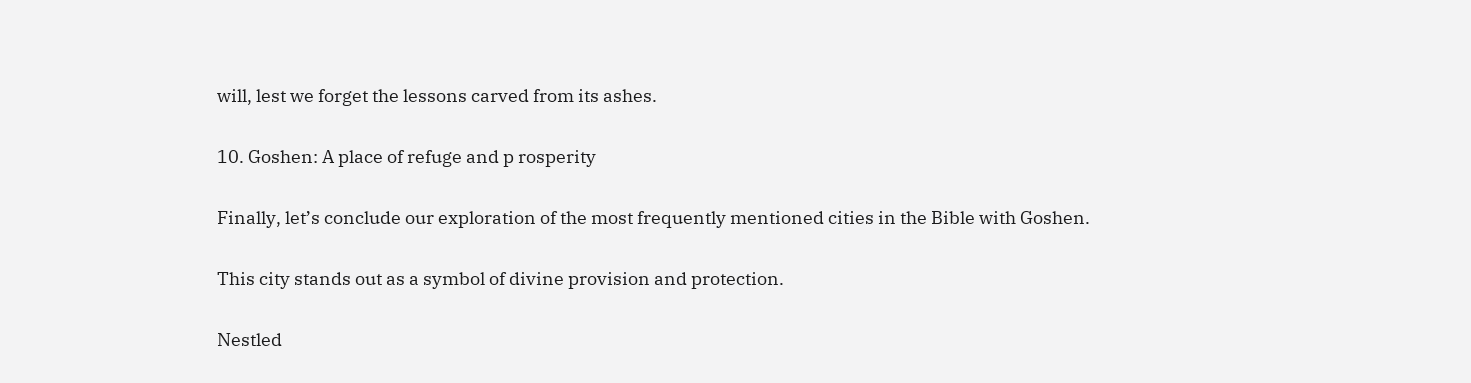will, lest we forget the lessons carved from its ashes.

10. Goshen: A place of refuge and p rosperity

Finally, let’s conclude our exploration of the most frequently mentioned cities in the Bible with Goshen.

This city stands out as a symbol of divine provision and protection.

Nestled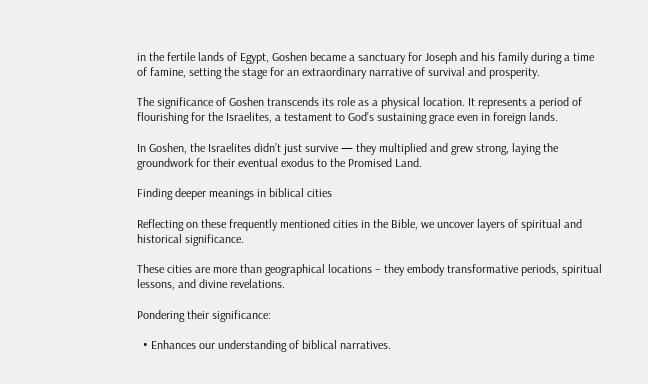in the fertile lands of Egypt, Goshen became a sanctuary for Joseph and his family during a time of famine, setting the stage for an extraordinary narrative of survival and prosperity.

The significance of Goshen transcends its role as a physical location. It represents a period of flourishing for the Israelites, a testament to God’s sustaining grace even in foreign lands.

In Goshen, the Israelites didn’t just survive — they multiplied and grew strong, laying the groundwork for their eventual exodus to the Promised Land.

Finding deeper meanings in biblical cities

Reflecting on these frequently mentioned cities in the Bible, we uncover layers of spiritual and historical significance.

These cities are more than geographical locations – they embody transformative periods, spiritual lessons, and divine revelations.

Pondering their significance:

  • Enhances our understanding of biblical narratives.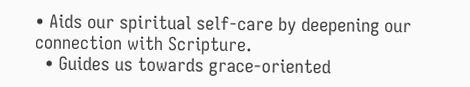• Aids our spiritual self-care by deepening our connection with Scripture.
  • Guides us towards grace-oriented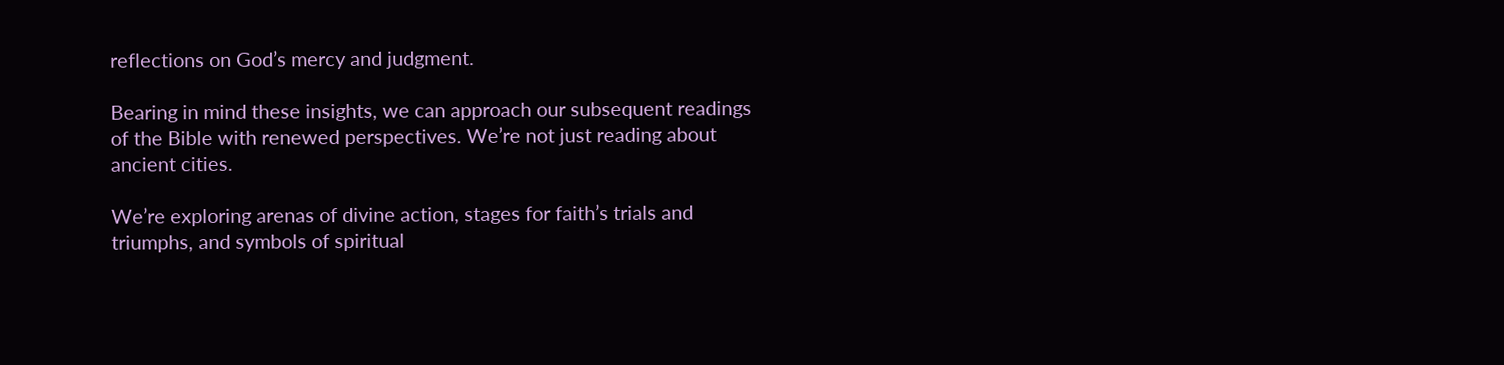reflections on God’s mercy and judgment.

Bearing in mind these insights, we can approach our subsequent readings of the Bible with renewed perspectives. We’re not just reading about ancient cities.

We’re exploring arenas of divine action, stages for faith’s trials and triumphs, and symbols of spiritual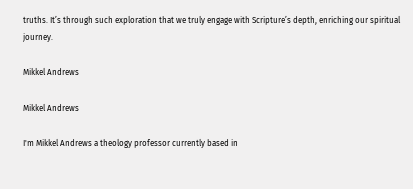truths. It’s through such exploration that we truly engage with Scripture’s depth, enriching our spiritual journey.

Mikkel Andrews

Mikkel Andrews

I'm Mikkel Andrews a theology professor currently based in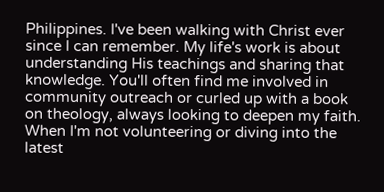Philippines. I've been walking with Christ ever since I can remember. My life's work is about understanding His teachings and sharing that knowledge. You'll often find me involved in community outreach or curled up with a book on theology, always looking to deepen my faith. When I'm not volunteering or diving into the latest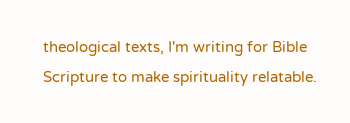theological texts, I'm writing for Bible Scripture to make spirituality relatable.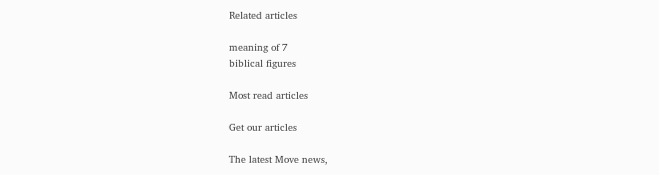Related articles

meaning of 7
biblical figures

Most read articles

Get our articles

The latest Move news,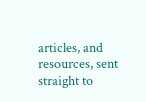articles, and resources, sent straight to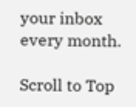your inbox every month.

Scroll to Top